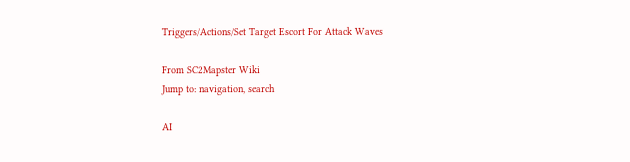Triggers/Actions/Set Target Escort For Attack Waves

From SC2Mapster Wiki
Jump to: navigation, search

AI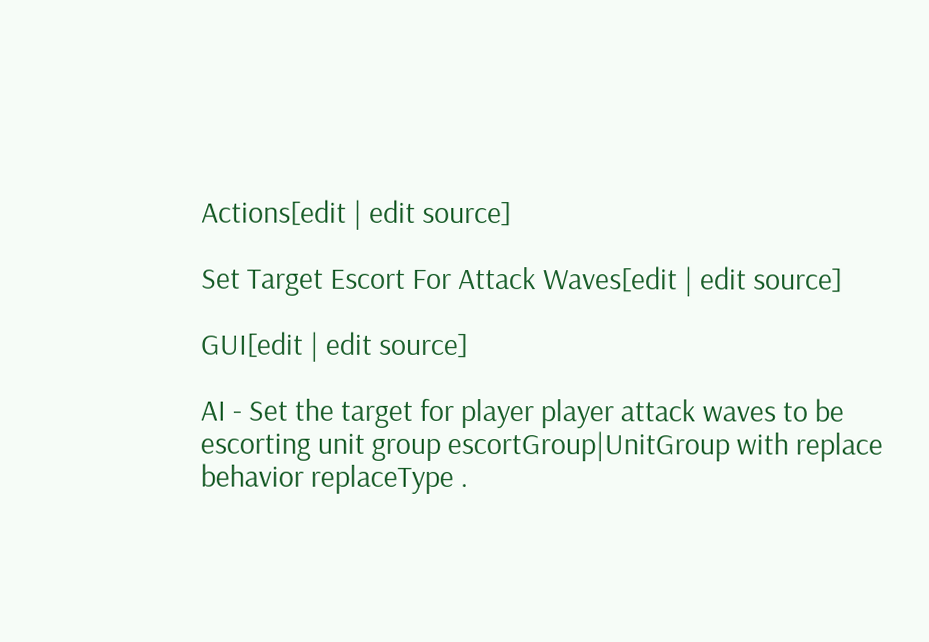Actions[edit | edit source]

Set Target Escort For Attack Waves[edit | edit source]

GUI[edit | edit source]

AI - Set the target for player player attack waves to be escorting unit group escortGroup|UnitGroup with replace behavior replaceType .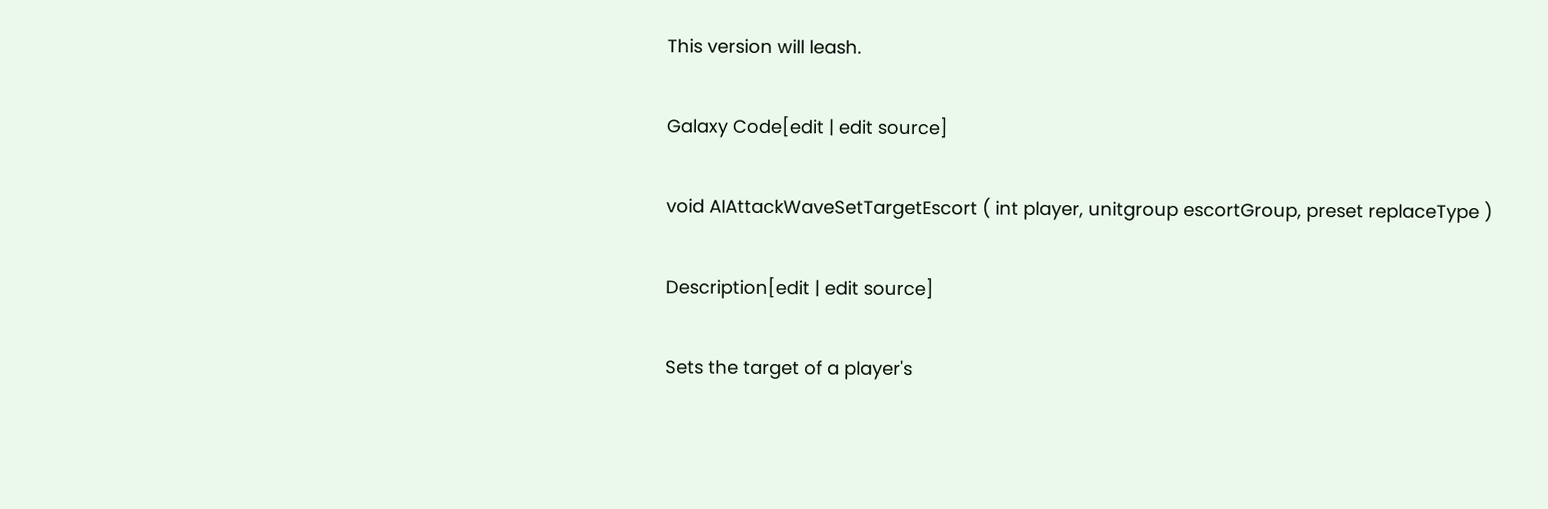This version will leash.

Galaxy Code[edit | edit source]

void AIAttackWaveSetTargetEscort ( int player, unitgroup escortGroup, preset replaceType )

Description[edit | edit source]

Sets the target of a player's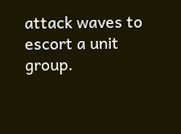attack waves to escort a unit group.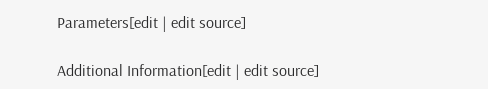Parameters[edit | edit source]

Additional Information[edit | edit source]